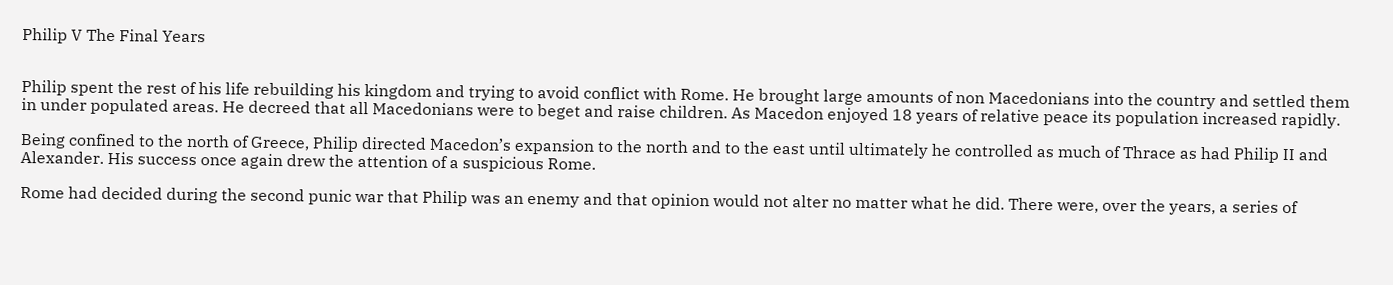Philip V The Final Years


Philip spent the rest of his life rebuilding his kingdom and trying to avoid conflict with Rome. He brought large amounts of non Macedonians into the country and settled them in under populated areas. He decreed that all Macedonians were to beget and raise children. As Macedon enjoyed 18 years of relative peace its population increased rapidly.

Being confined to the north of Greece, Philip directed Macedon’s expansion to the north and to the east until ultimately he controlled as much of Thrace as had Philip II and Alexander. His success once again drew the attention of a suspicious Rome.

Rome had decided during the second punic war that Philip was an enemy and that opinion would not alter no matter what he did. There were, over the years, a series of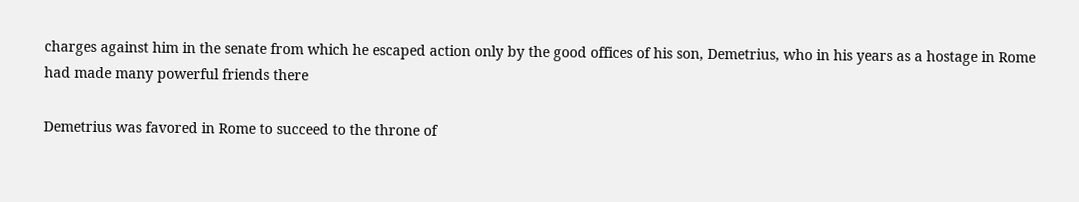charges against him in the senate from which he escaped action only by the good offices of his son, Demetrius, who in his years as a hostage in Rome had made many powerful friends there

Demetrius was favored in Rome to succeed to the throne of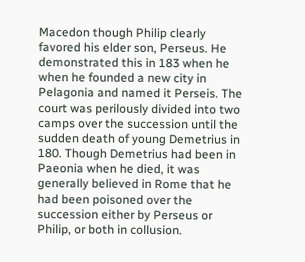Macedon though Philip clearly favored his elder son, Perseus. He demonstrated this in 183 when he when he founded a new city in Pelagonia and named it Perseis. The court was perilously divided into two camps over the succession until the sudden death of young Demetrius in 180. Though Demetrius had been in Paeonia when he died, it was generally believed in Rome that he had been poisoned over the succession either by Perseus or Philip, or both in collusion.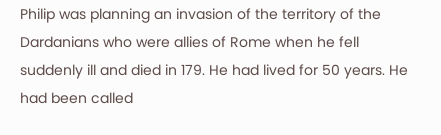Philip was planning an invasion of the territory of the Dardanians who were allies of Rome when he fell suddenly ill and died in 179. He had lived for 50 years. He had been called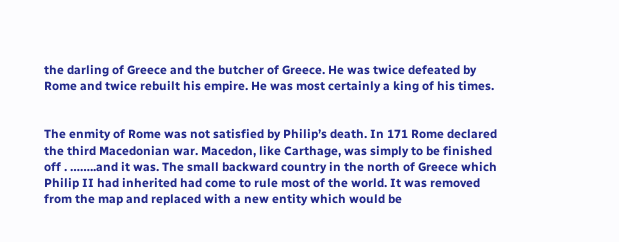the darling of Greece and the butcher of Greece. He was twice defeated by Rome and twice rebuilt his empire. He was most certainly a king of his times.


The enmity of Rome was not satisfied by Philip’s death. In 171 Rome declared the third Macedonian war. Macedon, like Carthage, was simply to be finished off . ……..and it was. The small backward country in the north of Greece which Philip II had inherited had come to rule most of the world. It was removed from the map and replaced with a new entity which would be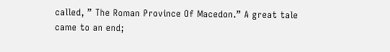called, ” The Roman Province Of Macedon.” A great tale came to an end;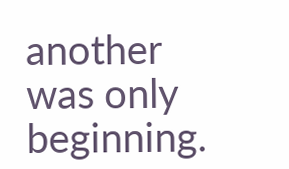another was only beginning.